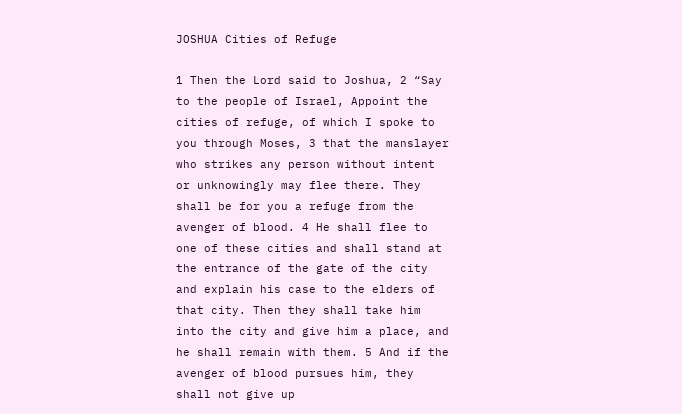JOSHUA Cities of Refuge

1 Then the Lord said to Joshua, 2 “Say to the people of Israel, Appoint the cities of refuge, of which I spoke to you through Moses, 3 that the manslayer who strikes any person without intent or unknowingly may flee there. They shall be for you a refuge from the avenger of blood. 4 He shall flee to one of these cities and shall stand at the entrance of the gate of the city and explain his case to the elders of that city. Then they shall take him into the city and give him a place, and he shall remain with them. 5 And if the avenger of blood pursues him, they shall not give up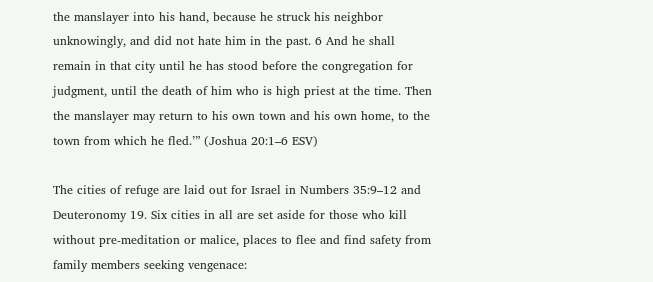the manslayer into his hand, because he struck his neighbor unknowingly, and did not hate him in the past. 6 And he shall remain in that city until he has stood before the congregation for judgment, until the death of him who is high priest at the time. Then the manslayer may return to his own town and his own home, to the town from which he fled.’” (Joshua 20:1–6 ESV)

The cities of refuge are laid out for Israel in Numbers 35:9–12 and Deuteronomy 19. Six cities in all are set aside for those who kill without pre-meditation or malice, places to flee and find safety from family members seeking vengenace: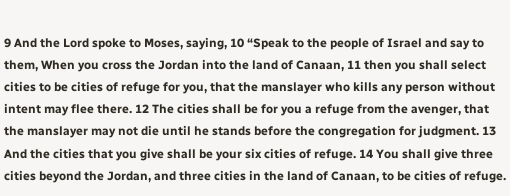9 And the Lord spoke to Moses, saying, 10 “Speak to the people of Israel and say to them, When you cross the Jordan into the land of Canaan, 11 then you shall select cities to be cities of refuge for you, that the manslayer who kills any person without intent may flee there. 12 The cities shall be for you a refuge from the avenger, that the manslayer may not die until he stands before the congregation for judgment. 13 And the cities that you give shall be your six cities of refuge. 14 You shall give three cities beyond the Jordan, and three cities in the land of Canaan, to be cities of refuge.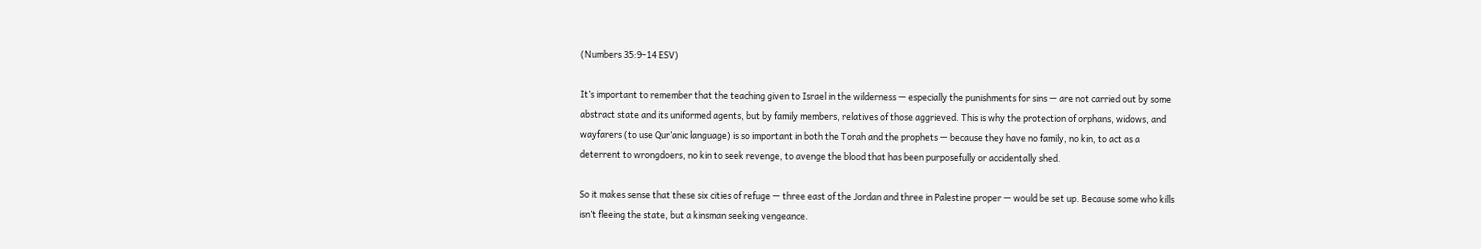(Numbers 35:9–14 ESV)

It’s important to remember that the teaching given to Israel in the wilderness — especially the punishments for sins — are not carried out by some abstract state and its uniformed agents, but by family members, relatives of those aggrieved. This is why the protection of orphans, widows, and wayfarers (to use Qur’anic language) is so important in both the Torah and the prophets — because they have no family, no kin, to act as a deterrent to wrongdoers, no kin to seek revenge, to avenge the blood that has been purposefully or accidentally shed.

So it makes sense that these six cities of refuge — three east of the Jordan and three in Palestine proper — would be set up. Because some who kills isn’t fleeing the state, but a kinsman seeking vengeance.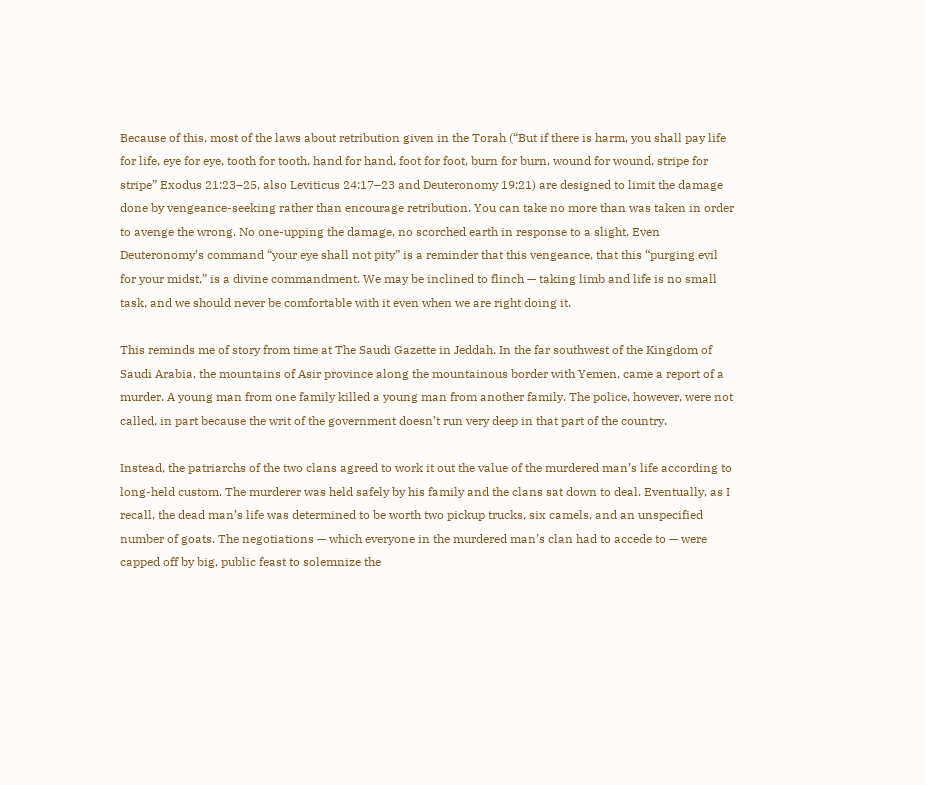Because of this, most of the laws about retribution given in the Torah (“But if there is harm, you shall pay life for life, eye for eye, tooth for tooth, hand for hand, foot for foot, burn for burn, wound for wound, stripe for stripe” Exodus 21:23–25, also Leviticus 24:17–23 and Deuteronomy 19:21) are designed to limit the damage done by vengeance-seeking rather than encourage retribution. You can take no more than was taken in order to avenge the wrong. No one-upping the damage, no scorched earth in response to a slight. Even Deuteronomy’s command “your eye shall not pity” is a reminder that this vengeance, that this “purging evil for your midst,” is a divine commandment. We may be inclined to flinch — taking limb and life is no small task, and we should never be comfortable with it even when we are right doing it.

This reminds me of story from time at The Saudi Gazette in Jeddah. In the far southwest of the Kingdom of Saudi Arabia, the mountains of Asir province along the mountainous border with Yemen, came a report of a murder. A young man from one family killed a young man from another family. The police, however, were not called, in part because the writ of the government doesn’t run very deep in that part of the country.

Instead, the patriarchs of the two clans agreed to work it out the value of the murdered man’s life according to long-held custom. The murderer was held safely by his family and the clans sat down to deal. Eventually, as I recall, the dead man’s life was determined to be worth two pickup trucks, six camels, and an unspecified number of goats. The negotiations — which everyone in the murdered man’s clan had to accede to — were capped off by big, public feast to solemnize the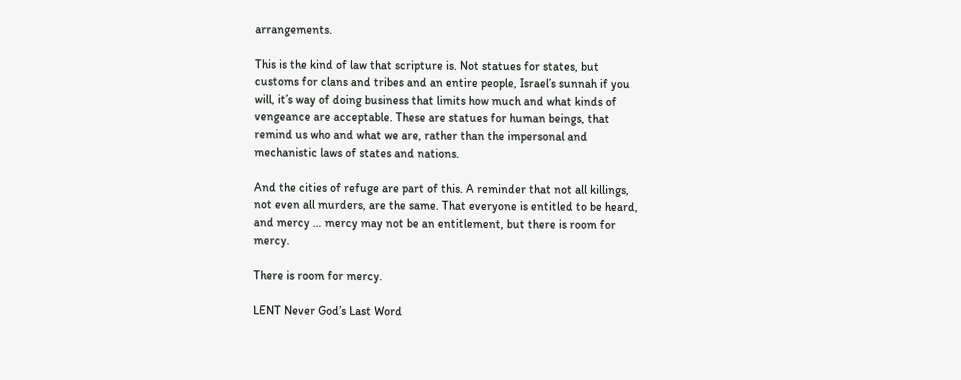arrangements.

This is the kind of law that scripture is. Not statues for states, but customs for clans and tribes and an entire people, Israel’s sunnah if you will, it’s way of doing business that limits how much and what kinds of vengeance are acceptable. These are statues for human beings, that remind us who and what we are, rather than the impersonal and mechanistic laws of states and nations.

And the cities of refuge are part of this. A reminder that not all killings, not even all murders, are the same. That everyone is entitled to be heard, and mercy … mercy may not be an entitlement, but there is room for mercy.

There is room for mercy.

LENT Never God’s Last Word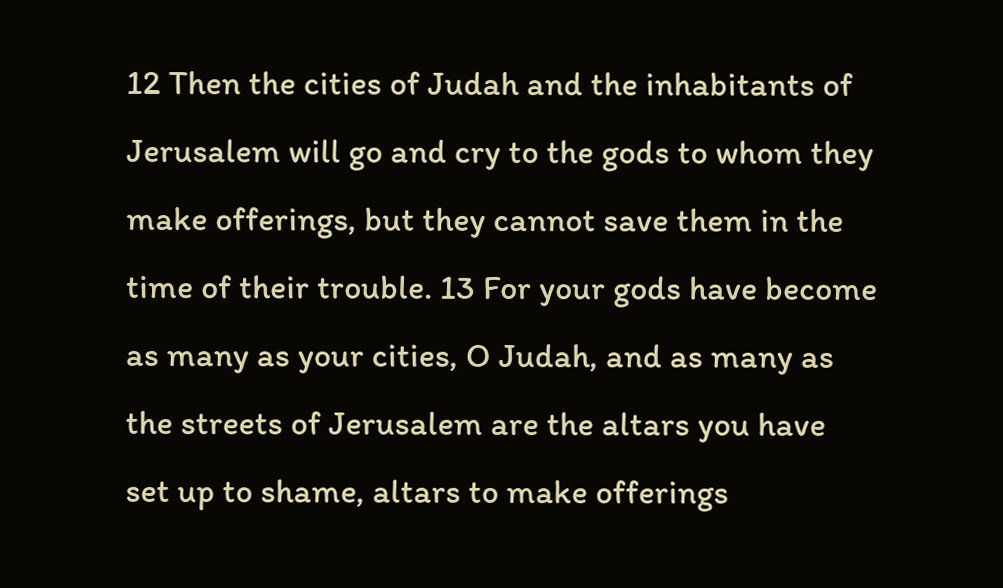12 Then the cities of Judah and the inhabitants of Jerusalem will go and cry to the gods to whom they make offerings, but they cannot save them in the time of their trouble. 13 For your gods have become as many as your cities, O Judah, and as many as the streets of Jerusalem are the altars you have set up to shame, altars to make offerings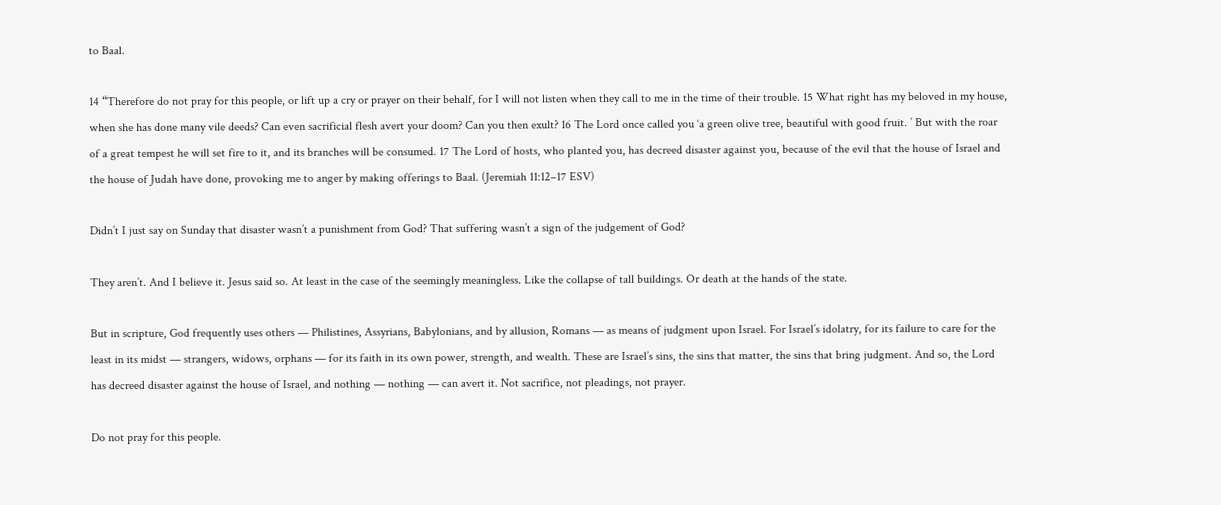to Baal.

14 “Therefore do not pray for this people, or lift up a cry or prayer on their behalf, for I will not listen when they call to me in the time of their trouble. 15 What right has my beloved in my house, when she has done many vile deeds? Can even sacrificial flesh avert your doom? Can you then exult? 16 The Lord once called you ‘a green olive tree, beautiful with good fruit. ’ But with the roar of a great tempest he will set fire to it, and its branches will be consumed. 17 The Lord of hosts, who planted you, has decreed disaster against you, because of the evil that the house of Israel and the house of Judah have done, provoking me to anger by making offerings to Baal. (Jeremiah 11:12–17 ESV)

Didn’t I just say on Sunday that disaster wasn’t a punishment from God? That suffering wasn’t a sign of the judgement of God?

They aren’t. And I believe it. Jesus said so. At least in the case of the seemingly meaningless. Like the collapse of tall buildings. Or death at the hands of the state.

But in scripture, God frequently uses others — Philistines, Assyrians, Babylonians, and by allusion, Romans — as means of judgment upon Israel. For Israel’s idolatry, for its failure to care for the least in its midst — strangers, widows, orphans — for its faith in its own power, strength, and wealth. These are Israel’s sins, the sins that matter, the sins that bring judgment. And so, the Lord has decreed disaster against the house of Israel, and nothing — nothing — can avert it. Not sacrifice, not pleadings, not prayer.

Do not pray for this people.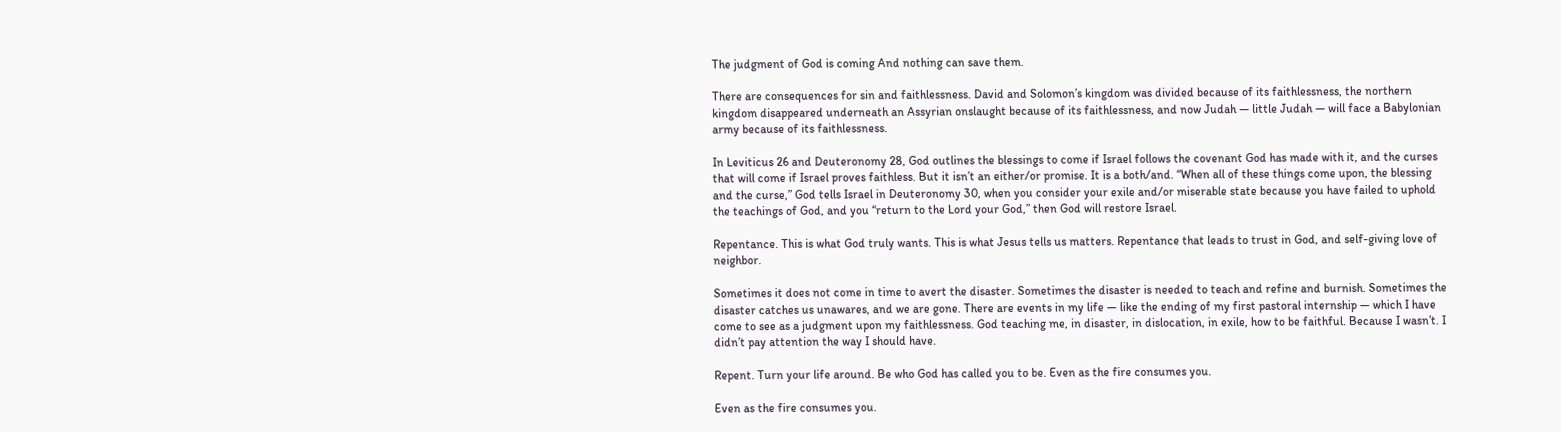The judgment of God is coming And nothing can save them.

There are consequences for sin and faithlessness. David and Solomon’s kingdom was divided because of its faithlessness, the northern kingdom disappeared underneath an Assyrian onslaught because of its faithlessness, and now Judah — little Judah — will face a Babylonian army because of its faithlessness.

In Leviticus 26 and Deuteronomy 28, God outlines the blessings to come if Israel follows the covenant God has made with it, and the curses that will come if Israel proves faithless. But it isn’t an either/or promise. It is a both/and. “When all of these things come upon, the blessing and the curse,” God tells Israel in Deuteronomy 30, when you consider your exile and/or miserable state because you have failed to uphold the teachings of God, and you “return to the Lord your God,” then God will restore Israel.

Repentance. This is what God truly wants. This is what Jesus tells us matters. Repentance that leads to trust in God, and self-giving love of neighbor.

Sometimes it does not come in time to avert the disaster. Sometimes the disaster is needed to teach and refine and burnish. Sometimes the disaster catches us unawares, and we are gone. There are events in my life — like the ending of my first pastoral internship — which I have come to see as a judgment upon my faithlessness. God teaching me, in disaster, in dislocation, in exile, how to be faithful. Because I wasn’t. I didn’t pay attention the way I should have.

Repent. Turn your life around. Be who God has called you to be. Even as the fire consumes you.

Even as the fire consumes you.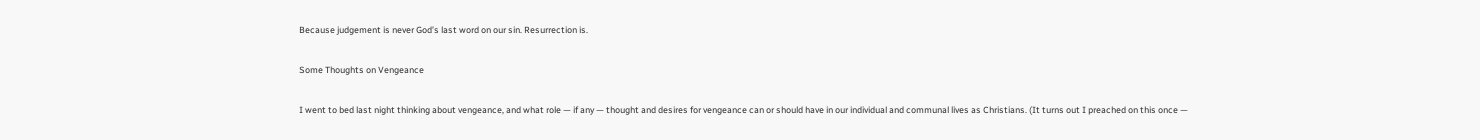Because judgement is never God’s last word on our sin. Resurrection is.

Some Thoughts on Vengeance

I went to bed last night thinking about vengeance, and what role — if any — thought and desires for vengeance can or should have in our individual and communal lives as Christians. (It turns out I preached on this once —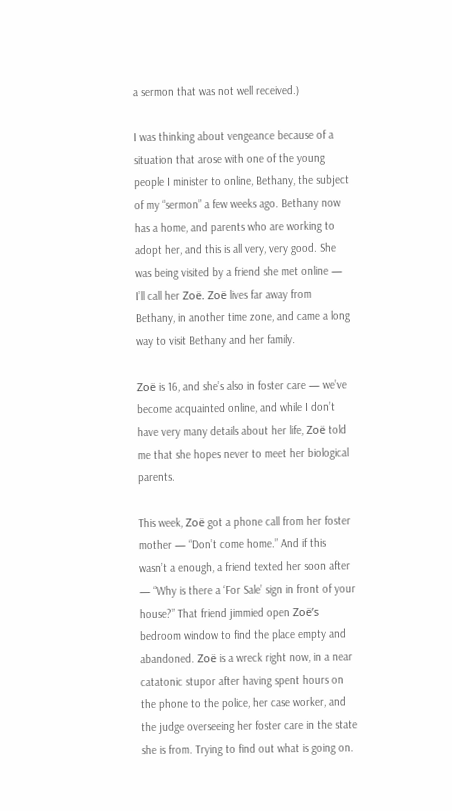a sermon that was not well received.)

I was thinking about vengeance because of a situation that arose with one of the young people I minister to online, Bethany, the subject of my “sermon” a few weeks ago. Bethany now has a home, and parents who are working to adopt her, and this is all very, very good. She was being visited by a friend she met online — I’ll call her Zoë. Zoë lives far away from Bethany, in another time zone, and came a long way to visit Bethany and her family.

Zoë is 16, and she’s also in foster care — we’ve become acquainted online, and while I don’t have very many details about her life, Zoë told me that she hopes never to meet her biological parents.

This week, Zoë got a phone call from her foster mother — “Don’t come home.” And if this wasn’t a enough, a friend texted her soon after — “Why is there a ‘For Sale’ sign in front of your house?” That friend jimmied open Zoë’s bedroom window to find the place empty and abandoned. Zoë is a wreck right now, in a near catatonic stupor after having spent hours on the phone to the police, her case worker, and the judge overseeing her foster care in the state she is from. Trying to find out what is going on.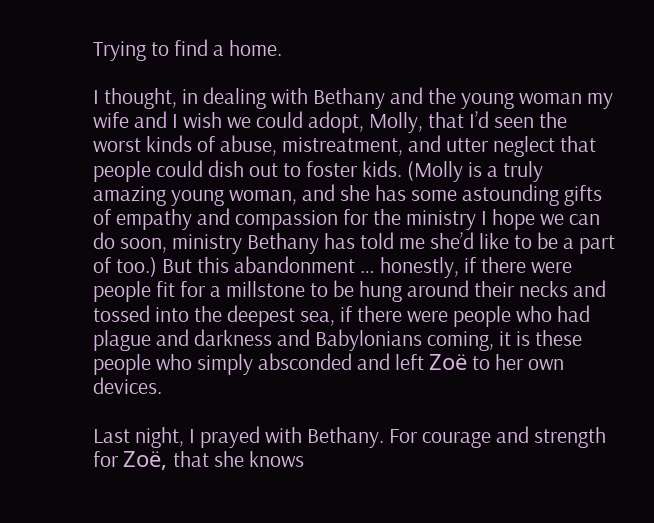Trying to find a home.

I thought, in dealing with Bethany and the young woman my wife and I wish we could adopt, Molly, that I’d seen the worst kinds of abuse, mistreatment, and utter neglect that people could dish out to foster kids. (Molly is a truly amazing young woman, and she has some astounding gifts of empathy and compassion for the ministry I hope we can do soon, ministry Bethany has told me she’d like to be a part of too.) But this abandonment … honestly, if there were people fit for a millstone to be hung around their necks and tossed into the deepest sea, if there were people who had plague and darkness and Babylonians coming, it is these people who simply absconded and left Zoë to her own devices.

Last night, I prayed with Bethany. For courage and strength for Zoë, that she knows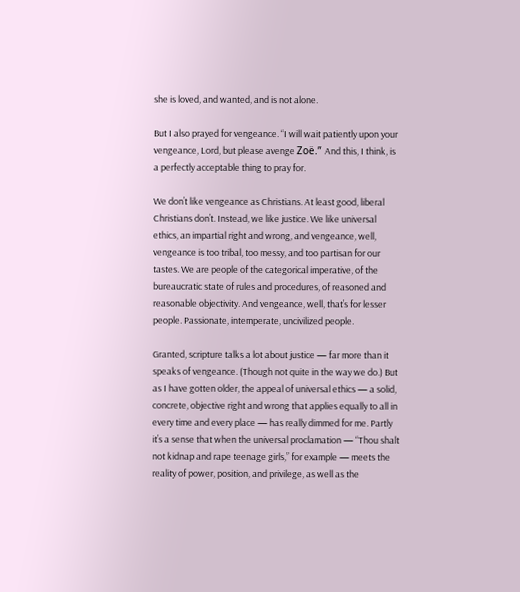she is loved, and wanted, and is not alone.

But I also prayed for vengeance. “I will wait patiently upon your vengeance, Lord, but please avenge Zoë.” And this, I think, is a perfectly acceptable thing to pray for.

We don’t like vengeance as Christians. At least good, liberal Christians don’t. Instead, we like justice. We like universal ethics, an impartial right and wrong, and vengeance, well, vengeance is too tribal, too messy, and too partisan for our tastes. We are people of the categorical imperative, of the bureaucratic state of rules and procedures, of reasoned and reasonable objectivity. And vengeance, well, that’s for lesser people. Passionate, intemperate, uncivilized people.

Granted, scripture talks a lot about justice — far more than it speaks of vengeance. (Though not quite in the way we do.) But as I have gotten older, the appeal of universal ethics — a solid, concrete, objective right and wrong that applies equally to all in every time and every place — has really dimmed for me. Partly it’s a sense that when the universal proclamation — “Thou shalt not kidnap and rape teenage girls,” for example — meets the reality of power, position, and privilege, as well as the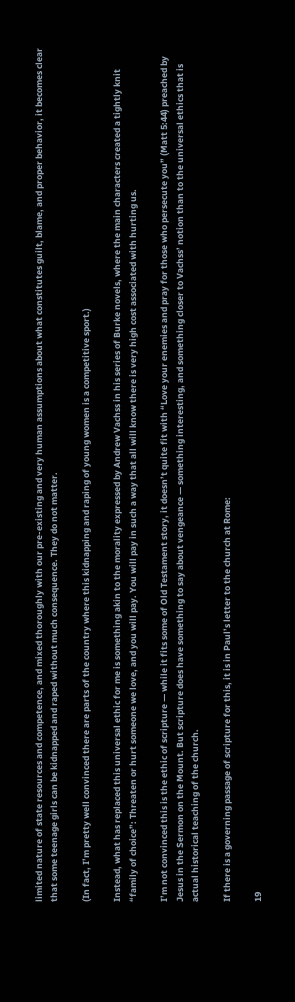limited nature of state resources and competence, and mixed thoroughly with our pre-existing and very human assumptions about what constitutes guilt, blame, and proper behavior, it becomes clear that some teenage girls can be kidnapped and raped without much consequence. They do not matter.

(In fact, I’m pretty well convinced there are parts of the country where this kidnapping and raping of young women is a competitive sport.)

Instead, what has replaced this universal ethic for me is something akin to the morality expressed by Andrew Vachss in his series of Burke novels, where the main characters created a tightly knit “family of choice”: Threaten or hurt someone we love, and you will pay. You will pay in such a way that all will know there is very high cost associated with hurting us.

I’m not convinced this is the ethic of scripture — while it fits some of Old Testament story, it doesn’t quite fit with “Love your enemies and pray for those who persecute you” (Matt 5:44) preached by Jesus in the Sermon on the Mount. But scripture does have something to say about vengeance — something interesting, and something closer to Vachss’ notion than to the universal ethics that is actual historical teaching of the church.

If there is a governing passage of scripture for this, it is in Paul’s letter to the church at Rome:

19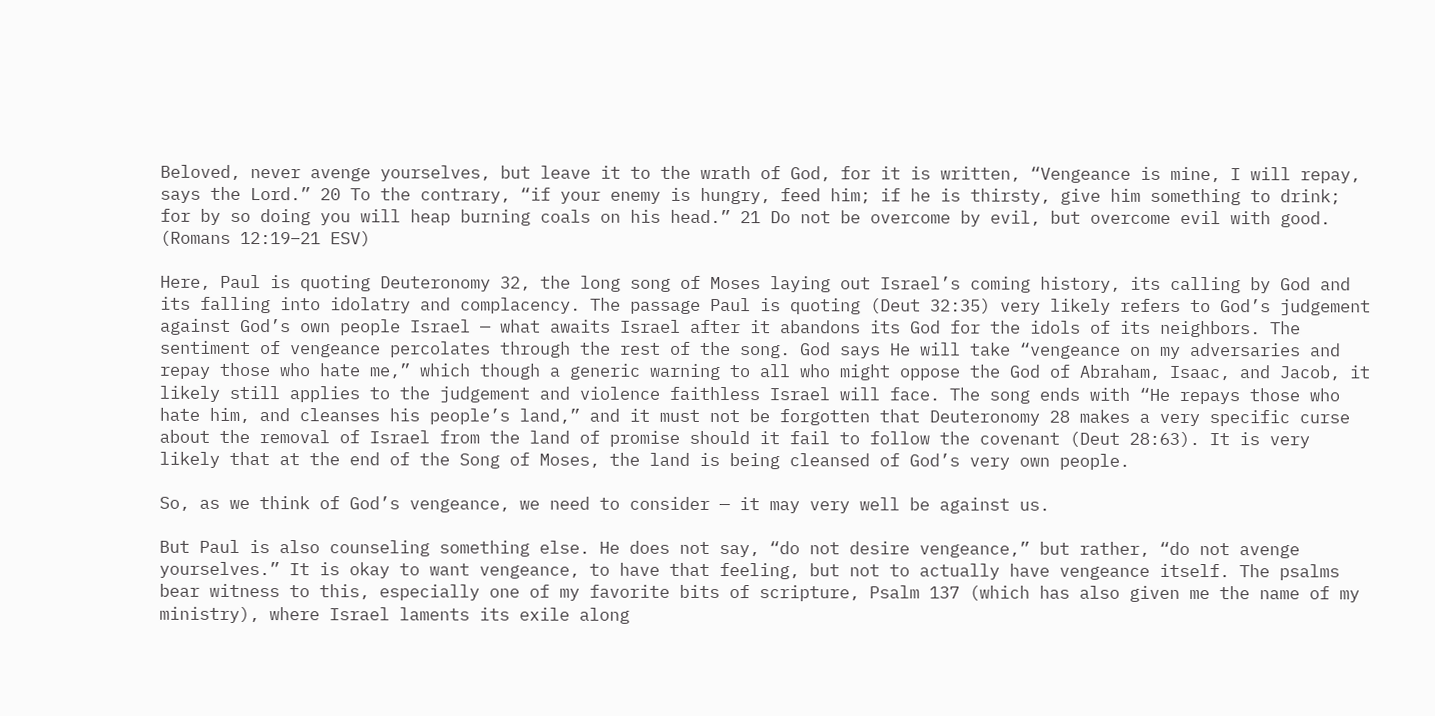Beloved, never avenge yourselves, but leave it to the wrath of God, for it is written, “Vengeance is mine, I will repay, says the Lord.” 20 To the contrary, “if your enemy is hungry, feed him; if he is thirsty, give him something to drink; for by so doing you will heap burning coals on his head.” 21 Do not be overcome by evil, but overcome evil with good. (Romans 12:19–21 ESV)

Here, Paul is quoting Deuteronomy 32, the long song of Moses laying out Israel’s coming history, its calling by God and its falling into idolatry and complacency. The passage Paul is quoting (Deut 32:35) very likely refers to God’s judgement against God’s own people Israel — what awaits Israel after it abandons its God for the idols of its neighbors. The sentiment of vengeance percolates through the rest of the song. God says He will take “vengeance on my adversaries and repay those who hate me,” which though a generic warning to all who might oppose the God of Abraham, Isaac, and Jacob, it likely still applies to the judgement and violence faithless Israel will face. The song ends with “He repays those who hate him, and cleanses his people’s land,” and it must not be forgotten that Deuteronomy 28 makes a very specific curse about the removal of Israel from the land of promise should it fail to follow the covenant (Deut 28:63). It is very likely that at the end of the Song of Moses, the land is being cleansed of God’s very own people.

So, as we think of God’s vengeance, we need to consider — it may very well be against us.

But Paul is also counseling something else. He does not say, “do not desire vengeance,” but rather, “do not avenge yourselves.” It is okay to want vengeance, to have that feeling, but not to actually have vengeance itself. The psalms bear witness to this, especially one of my favorite bits of scripture, Psalm 137 (which has also given me the name of my ministry), where Israel laments its exile along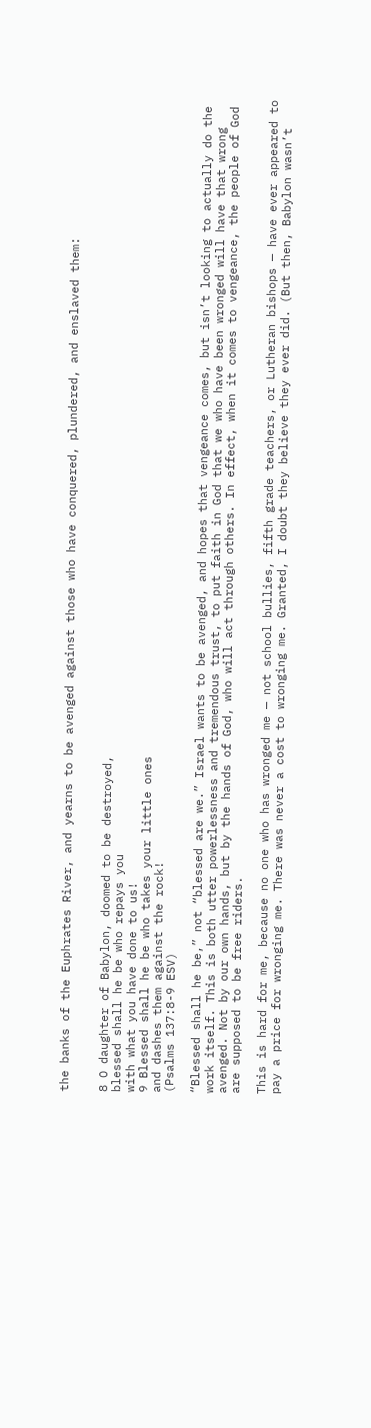the banks of the Euphrates River, and yearns to be avenged against those who have conquered, plundered, and enslaved them:


8 O daughter of Babylon, doomed to be destroyed,
blessed shall he be who repays you
with what you have done to us!
9 Blessed shall he be who takes your little ones
and dashes them against the rock!
(Psalms 137:8-9 ESV)

“Blessed shall he be,” not “blessed are we.” Israel wants to be avenged, and hopes that vengeance comes, but isn’t looking to actually do the work itself. This is both utter powerlessness and tremendous trust, to put faith in God that we who have been wronged will have that wrong avenged. Not by our own hands, but by the hands of God, who will act through others. In effect, when it comes to vengeance, the people of God are supposed to be free riders.

This is hard for me, because no one who has wronged me — not school bullies, fifth grade teachers, or Lutheran bishops — have ever appeared to pay a price for wronging me. There was never a cost to wronging me. Granted, I doubt they believe they ever did. (But then, Babylon wasn’t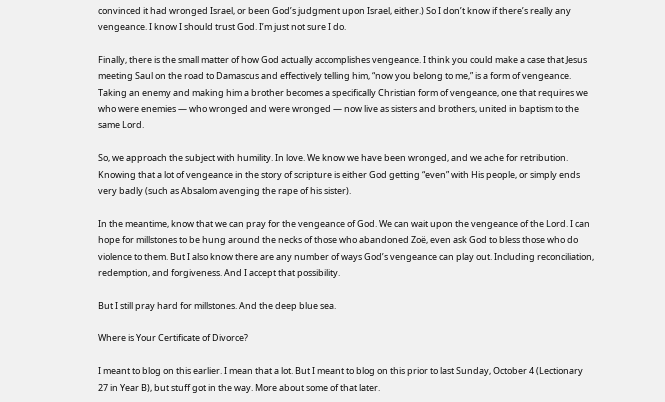convinced it had wronged Israel, or been God’s judgment upon Israel, either.) So I don’t know if there’s really any vengeance. I know I should trust God. I’m just not sure I do.

Finally, there is the small matter of how God actually accomplishes vengeance. I think you could make a case that Jesus meeting Saul on the road to Damascus and effectively telling him, “now you belong to me,” is a form of vengeance. Taking an enemy and making him a brother becomes a specifically Christian form of vengeance, one that requires we who were enemies — who wronged and were wronged — now live as sisters and brothers, united in baptism to the same Lord.

So, we approach the subject with humility. In love. We know we have been wronged, and we ache for retribution. Knowing that a lot of vengeance in the story of scripture is either God getting “even” with His people, or simply ends very badly (such as Absalom avenging the rape of his sister).

In the meantime, know that we can pray for the vengeance of God. We can wait upon the vengeance of the Lord. I can hope for millstones to be hung around the necks of those who abandoned Zoë, even ask God to bless those who do violence to them. But I also know there are any number of ways God’s vengeance can play out. Including reconciliation, redemption, and forgiveness. And I accept that possibility.

But I still pray hard for millstones. And the deep blue sea.

Where is Your Certificate of Divorce?

I meant to blog on this earlier. I mean that a lot. But I meant to blog on this prior to last Sunday, October 4 (Lectionary 27 in Year B), but stuff got in the way. More about some of that later.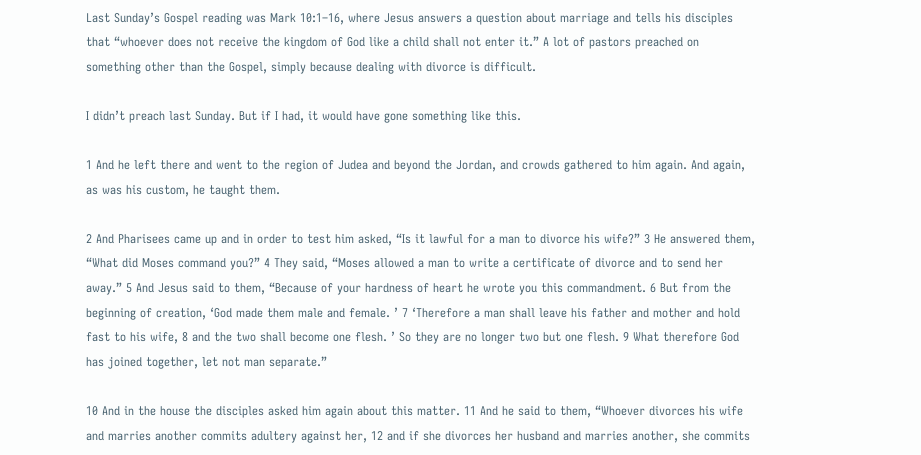Last Sunday’s Gospel reading was Mark 10:1–16, where Jesus answers a question about marriage and tells his disciples that “whoever does not receive the kingdom of God like a child shall not enter it.” A lot of pastors preached on something other than the Gospel, simply because dealing with divorce is difficult.

I didn’t preach last Sunday. But if I had, it would have gone something like this.

1 And he left there and went to the region of Judea and beyond the Jordan, and crowds gathered to him again. And again, as was his custom, he taught them.

2 And Pharisees came up and in order to test him asked, “Is it lawful for a man to divorce his wife?” 3 He answered them, “What did Moses command you?” 4 They said, “Moses allowed a man to write a certificate of divorce and to send her away.” 5 And Jesus said to them, “Because of your hardness of heart he wrote you this commandment. 6 But from the beginning of creation, ‘God made them male and female. ’ 7 ‘Therefore a man shall leave his father and mother and hold fast to his wife, 8 and the two shall become one flesh. ’ So they are no longer two but one flesh. 9 What therefore God has joined together, let not man separate.”

10 And in the house the disciples asked him again about this matter. 11 And he said to them, “Whoever divorces his wife and marries another commits adultery against her, 12 and if she divorces her husband and marries another, she commits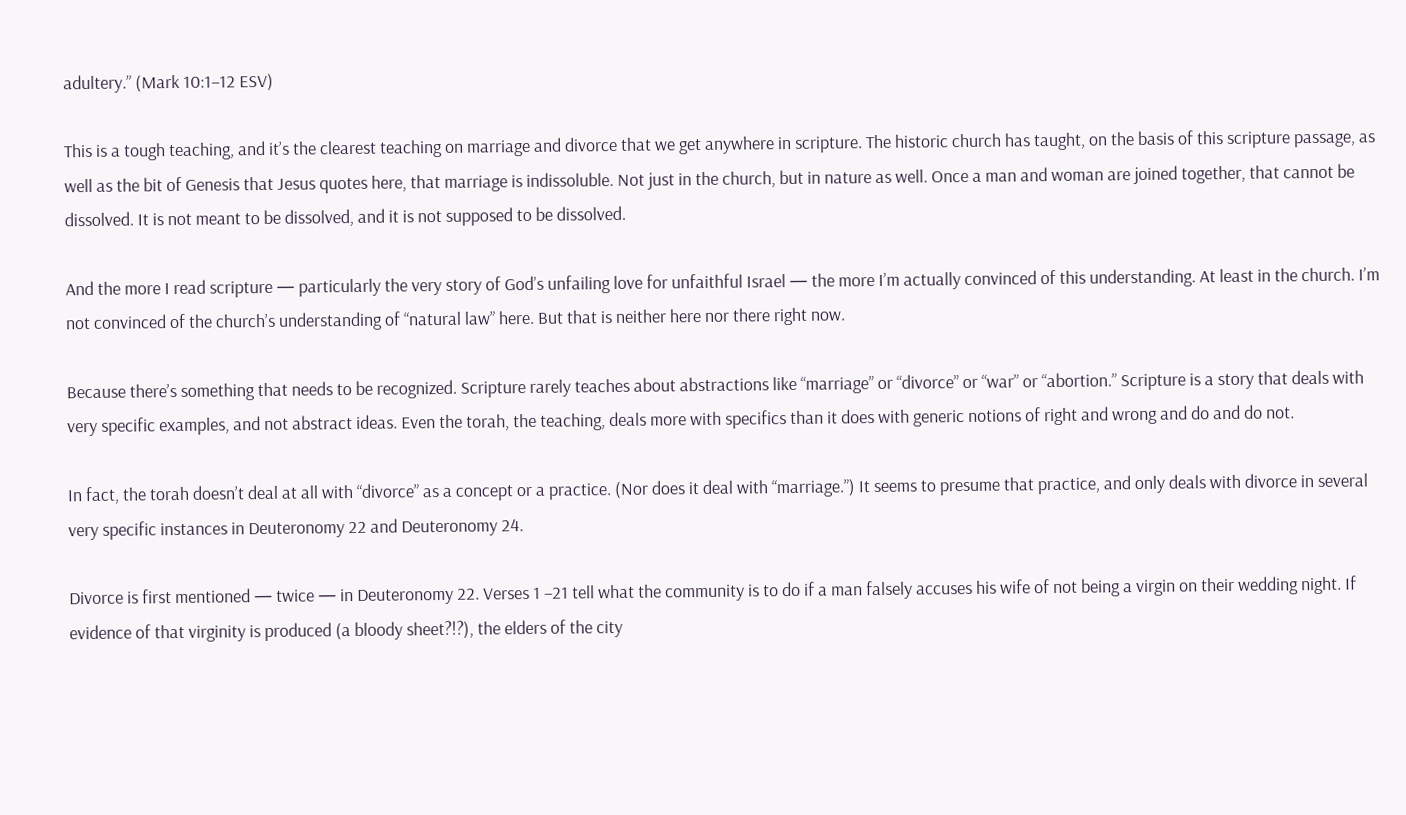adultery.” (Mark 10:1–12 ESV)

This is a tough teaching, and it’s the clearest teaching on marriage and divorce that we get anywhere in scripture. The historic church has taught, on the basis of this scripture passage, as well as the bit of Genesis that Jesus quotes here, that marriage is indissoluble. Not just in the church, but in nature as well. Once a man and woman are joined together, that cannot be dissolved. It is not meant to be dissolved, and it is not supposed to be dissolved.

And the more I read scripture — particularly the very story of God’s unfailing love for unfaithful Israel — the more I’m actually convinced of this understanding. At least in the church. I’m not convinced of the church’s understanding of “natural law” here. But that is neither here nor there right now.

Because there’s something that needs to be recognized. Scripture rarely teaches about abstractions like “marriage” or “divorce” or “war” or “abortion.” Scripture is a story that deals with very specific examples, and not abstract ideas. Even the torah, the teaching, deals more with specifics than it does with generic notions of right and wrong and do and do not.

In fact, the torah doesn’t deal at all with “divorce” as a concept or a practice. (Nor does it deal with “marriage.”) It seems to presume that practice, and only deals with divorce in several very specific instances in Deuteronomy 22 and Deuteronomy 24.

Divorce is first mentioned — twice — in Deuteronomy 22. Verses 1 –21 tell what the community is to do if a man falsely accuses his wife of not being a virgin on their wedding night. If evidence of that virginity is produced (a bloody sheet?!?), the elders of the city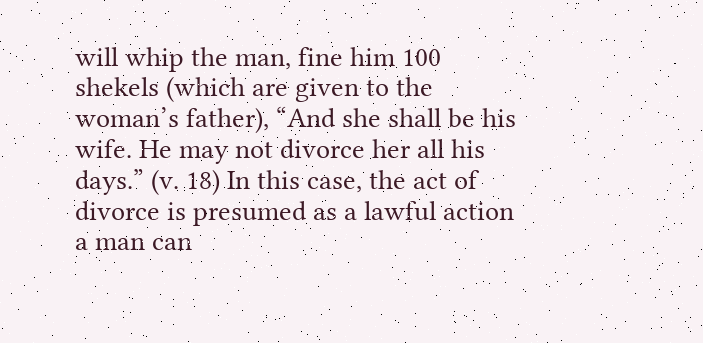will whip the man, fine him 100 shekels (which are given to the woman’s father), “And she shall be his wife. He may not divorce her all his days.” (v. 18) In this case, the act of divorce is presumed as a lawful action a man can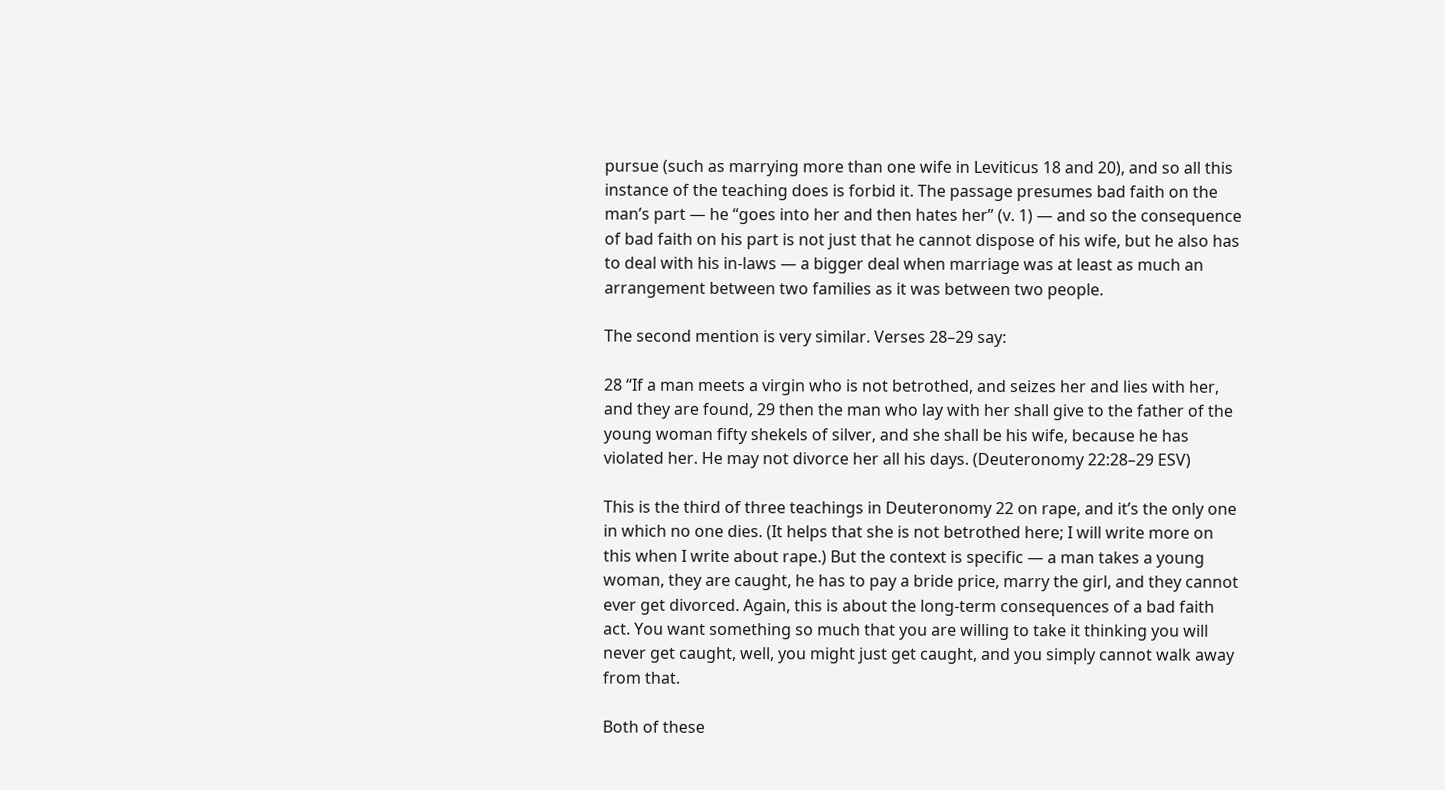pursue (such as marrying more than one wife in Leviticus 18 and 20), and so all this instance of the teaching does is forbid it. The passage presumes bad faith on the man’s part — he “goes into her and then hates her” (v. 1) — and so the consequence of bad faith on his part is not just that he cannot dispose of his wife, but he also has to deal with his in-laws — a bigger deal when marriage was at least as much an arrangement between two families as it was between two people.

The second mention is very similar. Verses 28–29 say:

28 “If a man meets a virgin who is not betrothed, and seizes her and lies with her, and they are found, 29 then the man who lay with her shall give to the father of the young woman fifty shekels of silver, and she shall be his wife, because he has violated her. He may not divorce her all his days. (Deuteronomy 22:28–29 ESV)

This is the third of three teachings in Deuteronomy 22 on rape, and it’s the only one in which no one dies. (It helps that she is not betrothed here; I will write more on this when I write about rape.) But the context is specific — a man takes a young woman, they are caught, he has to pay a bride price, marry the girl, and they cannot ever get divorced. Again, this is about the long-term consequences of a bad faith act. You want something so much that you are willing to take it thinking you will never get caught, well, you might just get caught, and you simply cannot walk away from that.

Both of these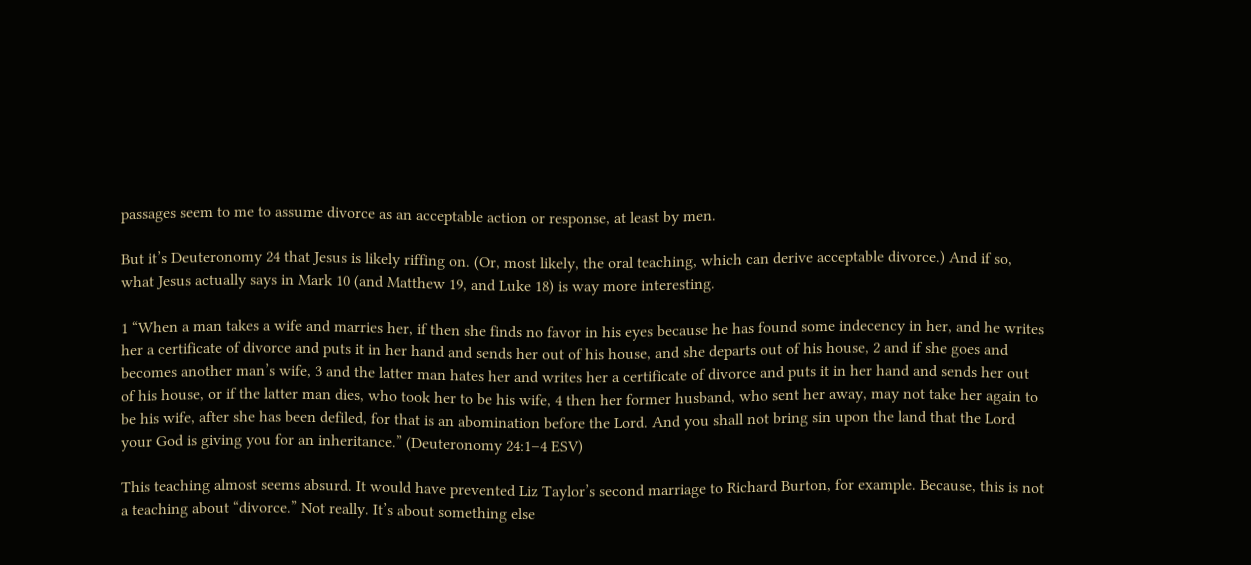passages seem to me to assume divorce as an acceptable action or response, at least by men.

But it’s Deuteronomy 24 that Jesus is likely riffing on. (Or, most likely, the oral teaching, which can derive acceptable divorce.) And if so, what Jesus actually says in Mark 10 (and Matthew 19, and Luke 18) is way more interesting.

1 “When a man takes a wife and marries her, if then she finds no favor in his eyes because he has found some indecency in her, and he writes her a certificate of divorce and puts it in her hand and sends her out of his house, and she departs out of his house, 2 and if she goes and becomes another man’s wife, 3 and the latter man hates her and writes her a certificate of divorce and puts it in her hand and sends her out of his house, or if the latter man dies, who took her to be his wife, 4 then her former husband, who sent her away, may not take her again to be his wife, after she has been defiled, for that is an abomination before the Lord. And you shall not bring sin upon the land that the Lord your God is giving you for an inheritance.” (Deuteronomy 24:1–4 ESV)

This teaching almost seems absurd. It would have prevented Liz Taylor’s second marriage to Richard Burton, for example. Because, this is not a teaching about “divorce.” Not really. It’s about something else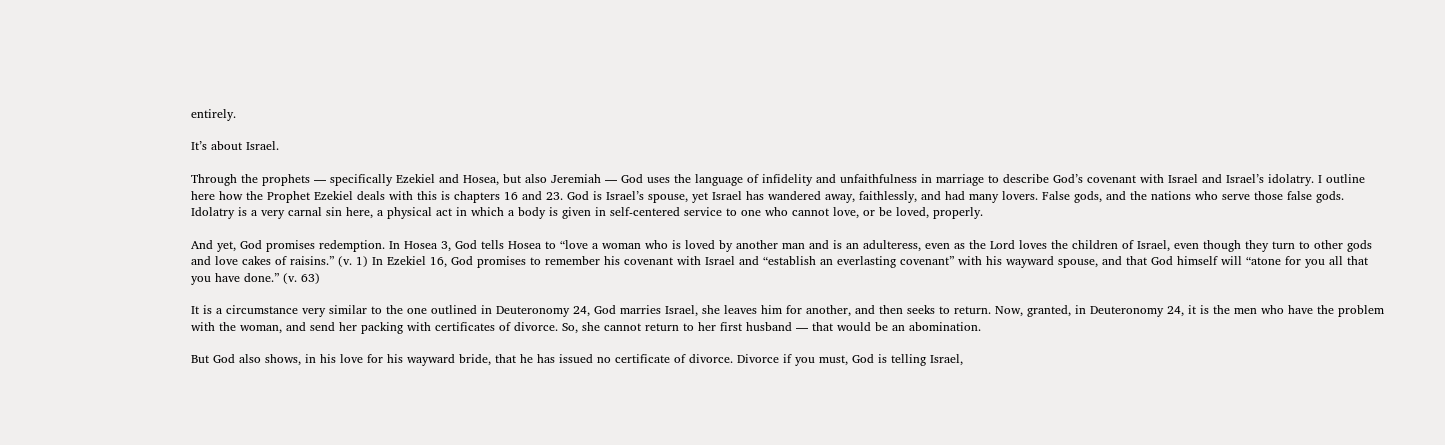entirely.

It’s about Israel.

Through the prophets — specifically Ezekiel and Hosea, but also Jeremiah — God uses the language of infidelity and unfaithfulness in marriage to describe God’s covenant with Israel and Israel’s idolatry. I outline here how the Prophet Ezekiel deals with this is chapters 16 and 23. God is Israel’s spouse, yet Israel has wandered away, faithlessly, and had many lovers. False gods, and the nations who serve those false gods. Idolatry is a very carnal sin here, a physical act in which a body is given in self-centered service to one who cannot love, or be loved, properly.

And yet, God promises redemption. In Hosea 3, God tells Hosea to “love a woman who is loved by another man and is an adulteress, even as the Lord loves the children of Israel, even though they turn to other gods and love cakes of raisins.” (v. 1) In Ezekiel 16, God promises to remember his covenant with Israel and “establish an everlasting covenant” with his wayward spouse, and that God himself will “atone for you all that you have done.” (v. 63)

It is a circumstance very similar to the one outlined in Deuteronomy 24, God marries Israel, she leaves him for another, and then seeks to return. Now, granted, in Deuteronomy 24, it is the men who have the problem with the woman, and send her packing with certificates of divorce. So, she cannot return to her first husband — that would be an abomination.

But God also shows, in his love for his wayward bride, that he has issued no certificate of divorce. Divorce if you must, God is telling Israel,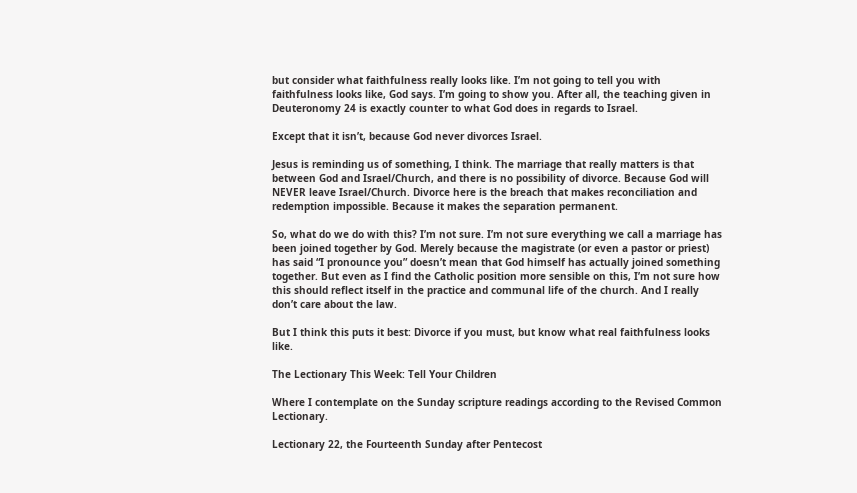but consider what faithfulness really looks like. I’m not going to tell you with faithfulness looks like, God says. I’m going to show you. After all, the teaching given in Deuteronomy 24 is exactly counter to what God does in regards to Israel.

Except that it isn’t, because God never divorces Israel.

Jesus is reminding us of something, I think. The marriage that really matters is that between God and Israel/Church, and there is no possibility of divorce. Because God will NEVER leave Israel/Church. Divorce here is the breach that makes reconciliation and redemption impossible. Because it makes the separation permanent.

So, what do we do with this? I’m not sure. I’m not sure everything we call a marriage has been joined together by God. Merely because the magistrate (or even a pastor or priest) has said “I pronounce you” doesn’t mean that God himself has actually joined something together. But even as I find the Catholic position more sensible on this, I’m not sure how this should reflect itself in the practice and communal life of the church. And I really don’t care about the law.

But I think this puts it best: Divorce if you must, but know what real faithfulness looks like.

The Lectionary This Week: Tell Your Children

Where I contemplate on the Sunday scripture readings according to the Revised Common Lectionary.

Lectionary 22, the Fourteenth Sunday after Pentecost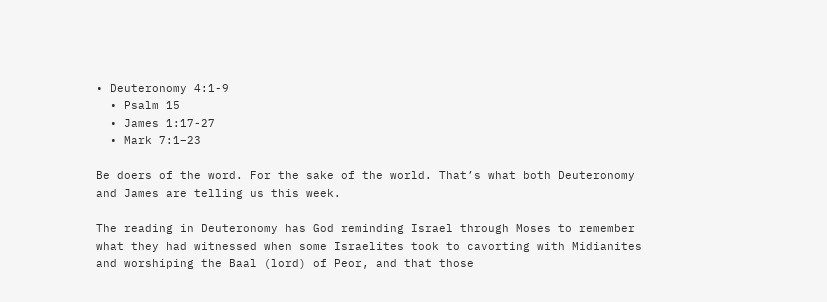• Deuteronomy 4:1-9
  • Psalm 15
  • James 1:17-27
  • Mark 7:1–23

Be doers of the word. For the sake of the world. That’s what both Deuteronomy and James are telling us this week.

The reading in Deuteronomy has God reminding Israel through Moses to remember what they had witnessed when some Israelites took to cavorting with Midianites and worshiping the Baal (lord) of Peor, and that those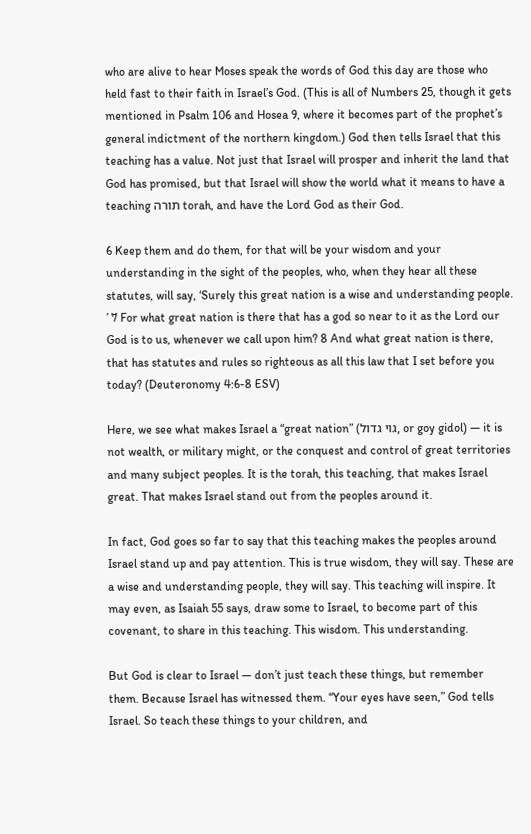who are alive to hear Moses speak the words of God this day are those who held fast to their faith in Israel’s God. (This is all of Numbers 25, though it gets mentioned in Psalm 106 and Hosea 9, where it becomes part of the prophet’s general indictment of the northern kingdom.) God then tells Israel that this teaching has a value. Not just that Israel will prosper and inherit the land that God has promised, but that Israel will show the world what it means to have a teaching תורה torah, and have the Lord God as their God.

6 Keep them and do them, for that will be your wisdom and your understanding in the sight of the peoples, who, when they hear all these statutes, will say, ‘Surely this great nation is a wise and understanding people. ’ 7 For what great nation is there that has a god so near to it as the Lord our God is to us, whenever we call upon him? 8 And what great nation is there, that has statutes and rules so righteous as all this law that I set before you today? (Deuteronomy 4:6-8 ESV)

Here, we see what makes Israel a “great nation” (גוי גדול, or goy gidol) — it is not wealth, or military might, or the conquest and control of great territories and many subject peoples. It is the torah, this teaching, that makes Israel great. That makes Israel stand out from the peoples around it.

In fact, God goes so far to say that this teaching makes the peoples around Israel stand up and pay attention. This is true wisdom, they will say. These are a wise and understanding people, they will say. This teaching will inspire. It may even, as Isaiah 55 says, draw some to Israel, to become part of this covenant, to share in this teaching. This wisdom. This understanding.

But God is clear to Israel — don’t just teach these things, but remember them. Because Israel has witnessed them. “Your eyes have seen,” God tells Israel. So teach these things to your children, and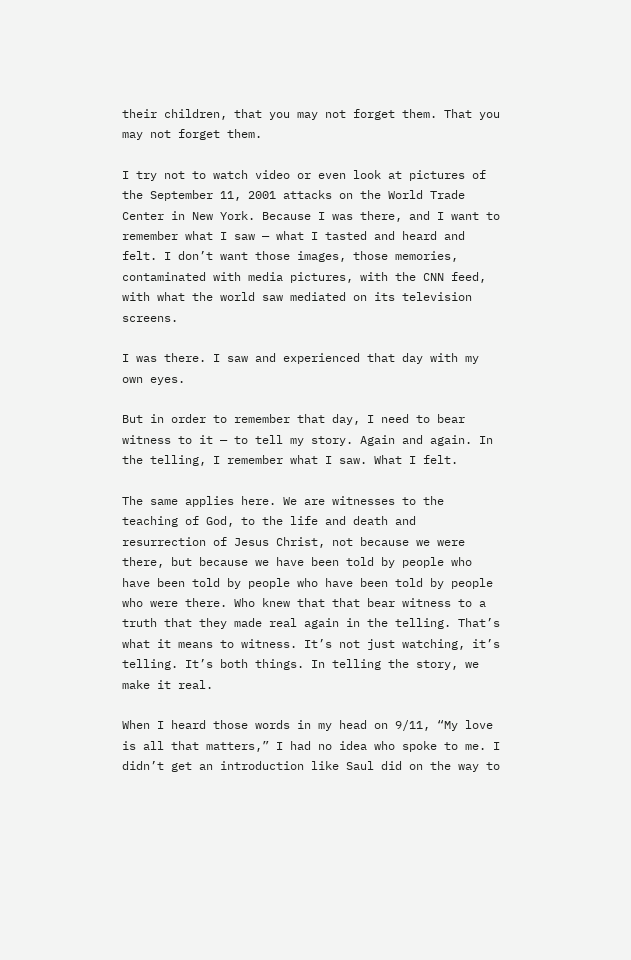their children, that you may not forget them. That you may not forget them.

I try not to watch video or even look at pictures of the September 11, 2001 attacks on the World Trade Center in New York. Because I was there, and I want to remember what I saw — what I tasted and heard and felt. I don’t want those images, those memories, contaminated with media pictures, with the CNN feed, with what the world saw mediated on its television screens.

I was there. I saw and experienced that day with my own eyes.

But in order to remember that day, I need to bear witness to it — to tell my story. Again and again. In the telling, I remember what I saw. What I felt.

The same applies here. We are witnesses to the teaching of God, to the life and death and resurrection of Jesus Christ, not because we were there, but because we have been told by people who have been told by people who have been told by people who were there. Who knew that that bear witness to a truth that they made real again in the telling. That’s what it means to witness. It’s not just watching, it’s telling. It’s both things. In telling the story, we make it real.

When I heard those words in my head on 9/11, “My love is all that matters,” I had no idea who spoke to me. I didn’t get an introduction like Saul did on the way to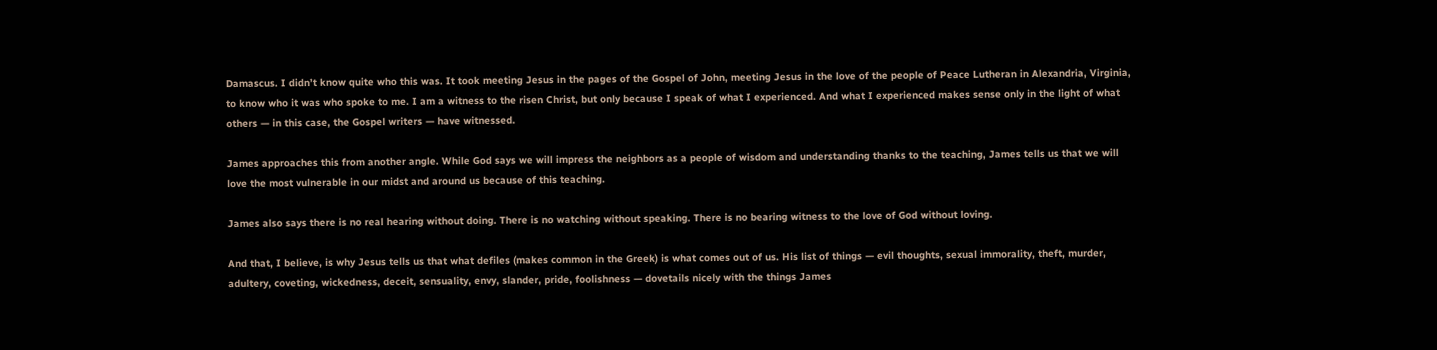Damascus. I didn’t know quite who this was. It took meeting Jesus in the pages of the Gospel of John, meeting Jesus in the love of the people of Peace Lutheran in Alexandria, Virginia, to know who it was who spoke to me. I am a witness to the risen Christ, but only because I speak of what I experienced. And what I experienced makes sense only in the light of what others — in this case, the Gospel writers — have witnessed.

James approaches this from another angle. While God says we will impress the neighbors as a people of wisdom and understanding thanks to the teaching, James tells us that we will love the most vulnerable in our midst and around us because of this teaching.

James also says there is no real hearing without doing. There is no watching without speaking. There is no bearing witness to the love of God without loving.

And that, I believe, is why Jesus tells us that what defiles (makes common in the Greek) is what comes out of us. His list of things — evil thoughts, sexual immorality, theft, murder, adultery, coveting, wickedness, deceit, sensuality, envy, slander, pride, foolishness — dovetails nicely with the things James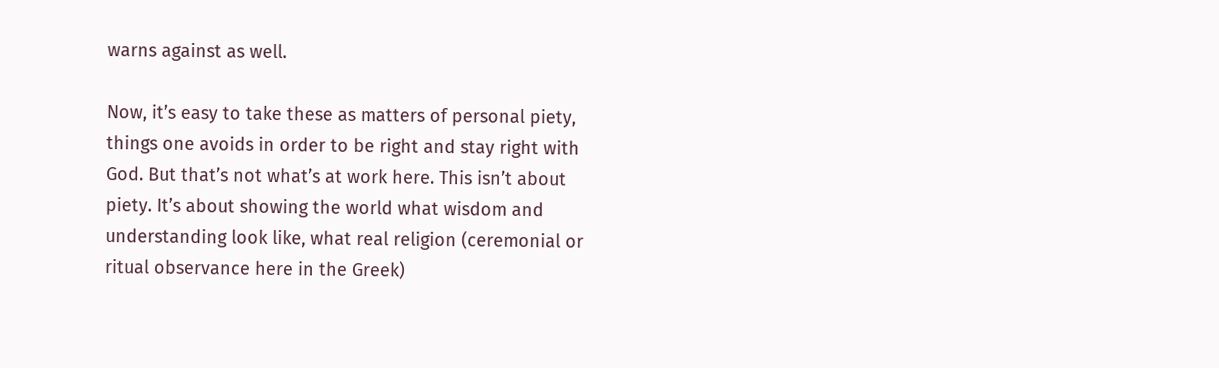warns against as well.

Now, it’s easy to take these as matters of personal piety, things one avoids in order to be right and stay right with God. But that’s not what’s at work here. This isn’t about piety. It’s about showing the world what wisdom and understanding look like, what real religion (ceremonial or ritual observance here in the Greek)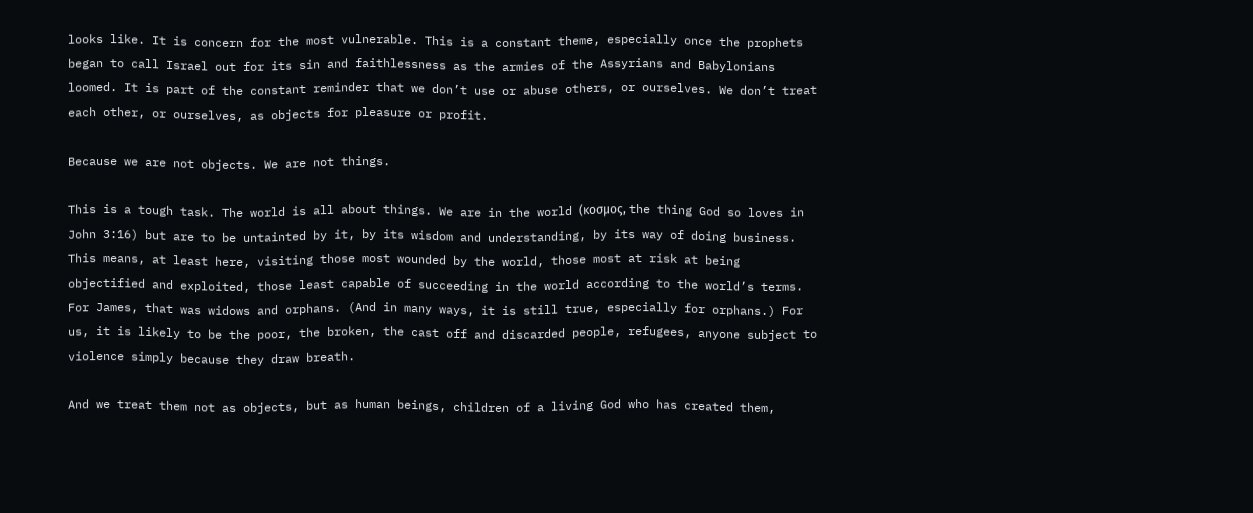looks like. It is concern for the most vulnerable. This is a constant theme, especially once the prophets began to call Israel out for its sin and faithlessness as the armies of the Assyrians and Babylonians loomed. It is part of the constant reminder that we don’t use or abuse others, or ourselves. We don’t treat each other, or ourselves, as objects for pleasure or profit.

Because we are not objects. We are not things.

This is a tough task. The world is all about things. We are in the world (κοσμος, the thing God so loves in John 3:16) but are to be untainted by it, by its wisdom and understanding, by its way of doing business. This means, at least here, visiting those most wounded by the world, those most at risk at being objectified and exploited, those least capable of succeeding in the world according to the world’s terms. For James, that was widows and orphans. (And in many ways, it is still true, especially for orphans.) For us, it is likely to be the poor, the broken, the cast off and discarded people, refugees, anyone subject to violence simply because they draw breath.

And we treat them not as objects, but as human beings, children of a living God who has created them,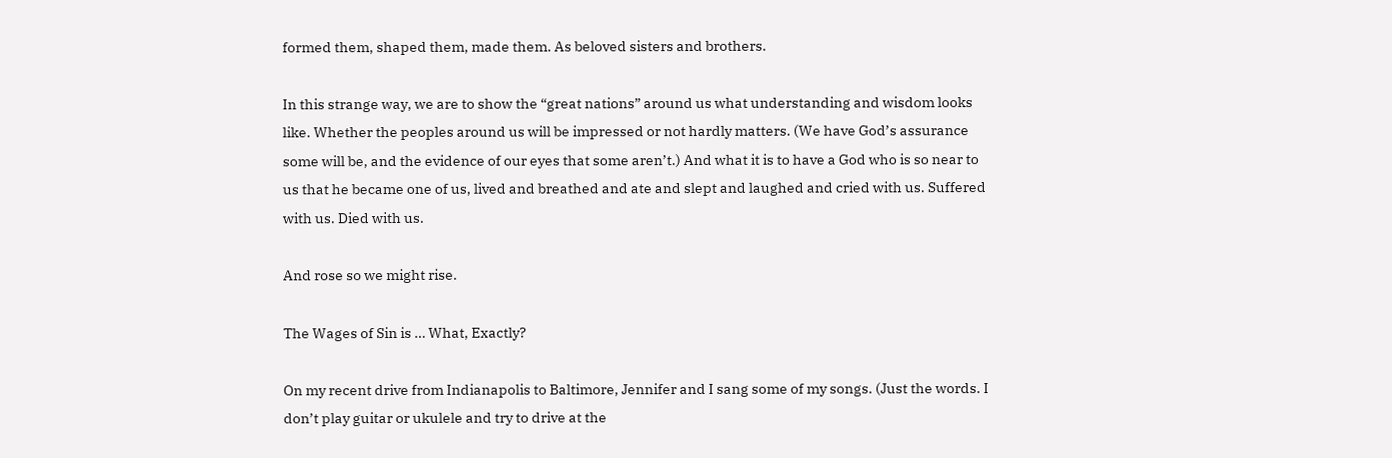formed them, shaped them, made them. As beloved sisters and brothers.

In this strange way, we are to show the “great nations” around us what understanding and wisdom looks like. Whether the peoples around us will be impressed or not hardly matters. (We have God’s assurance some will be, and the evidence of our eyes that some aren’t.) And what it is to have a God who is so near to us that he became one of us, lived and breathed and ate and slept and laughed and cried with us. Suffered with us. Died with us.

And rose so we might rise.

The Wages of Sin is … What, Exactly?

On my recent drive from Indianapolis to Baltimore, Jennifer and I sang some of my songs. (Just the words. I don’t play guitar or ukulele and try to drive at the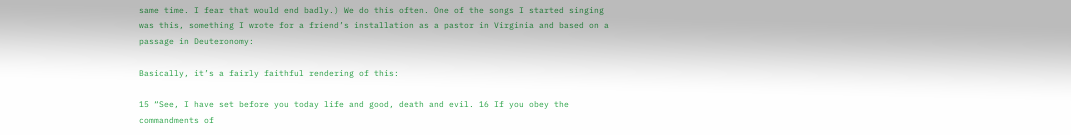same time. I fear that would end badly.) We do this often. One of the songs I started singing was this, something I wrote for a friend’s installation as a pastor in Virginia and based on a passage in Deuteronomy:

Basically, it’s a fairly faithful rendering of this:

15 “See, I have set before you today life and good, death and evil. 16 If you obey the commandments of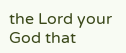the Lord your God that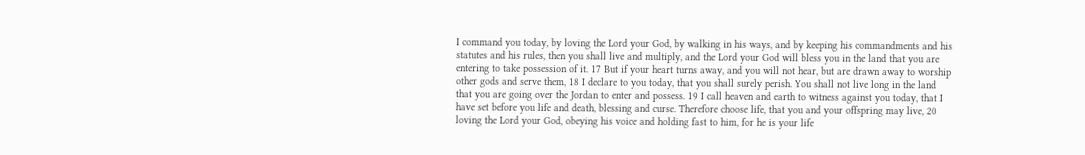I command you today, by loving the Lord your God, by walking in his ways, and by keeping his commandments and his statutes and his rules, then you shall live and multiply, and the Lord your God will bless you in the land that you are entering to take possession of it. 17 But if your heart turns away, and you will not hear, but are drawn away to worship other gods and serve them, 18 I declare to you today, that you shall surely perish. You shall not live long in the land that you are going over the Jordan to enter and possess. 19 I call heaven and earth to witness against you today, that I have set before you life and death, blessing and curse. Therefore choose life, that you and your offspring may live, 20 loving the Lord your God, obeying his voice and holding fast to him, for he is your life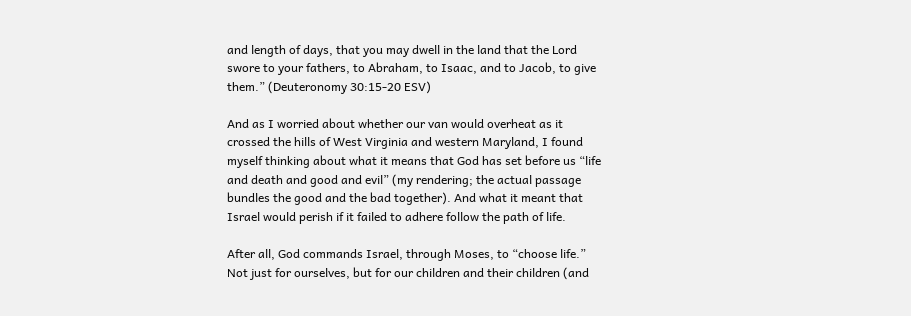and length of days, that you may dwell in the land that the Lord swore to your fathers, to Abraham, to Isaac, and to Jacob, to give them.” (Deuteronomy 30:15-20 ESV)

And as I worried about whether our van would overheat as it crossed the hills of West Virginia and western Maryland, I found myself thinking about what it means that God has set before us “life and death and good and evil” (my rendering; the actual passage bundles the good and the bad together). And what it meant that Israel would perish if it failed to adhere follow the path of life.

After all, God commands Israel, through Moses, to “choose life.” Not just for ourselves, but for our children and their children (and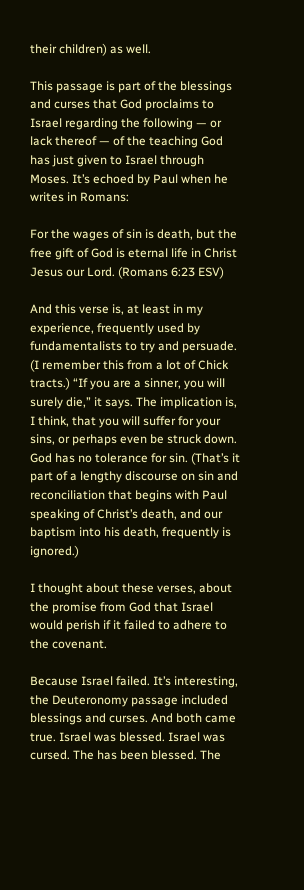their children) as well.

This passage is part of the blessings and curses that God proclaims to Israel regarding the following — or lack thereof — of the teaching God has just given to Israel through Moses. It’s echoed by Paul when he writes in Romans:

For the wages of sin is death, but the free gift of God is eternal life in Christ Jesus our Lord. (Romans 6:23 ESV)

And this verse is, at least in my experience, frequently used by fundamentalists to try and persuade. (I remember this from a lot of Chick tracts.) “If you are a sinner, you will surely die,” it says. The implication is, I think, that you will suffer for your sins, or perhaps even be struck down. God has no tolerance for sin. (That’s it part of a lengthy discourse on sin and reconciliation that begins with Paul speaking of Christ’s death, and our baptism into his death, frequently is ignored.)

I thought about these verses, about the promise from God that Israel would perish if it failed to adhere to the covenant.

Because Israel failed. It’s interesting, the Deuteronomy passage included blessings and curses. And both came true. Israel was blessed. Israel was cursed. The has been blessed. The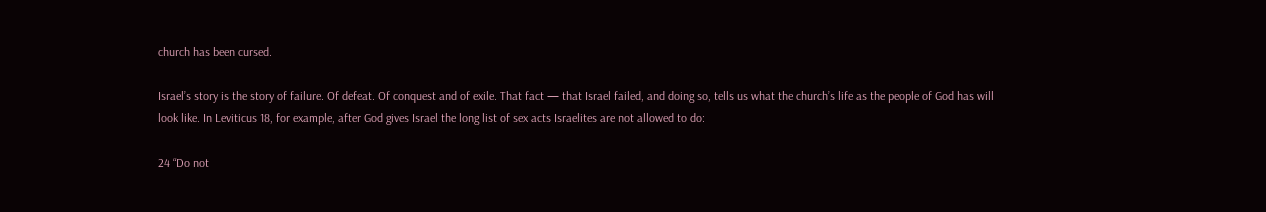church has been cursed.

Israel’s story is the story of failure. Of defeat. Of conquest and of exile. That fact — that Israel failed, and doing so, tells us what the church’s life as the people of God has will look like. In Leviticus 18, for example, after God gives Israel the long list of sex acts Israelites are not allowed to do:

24 “Do not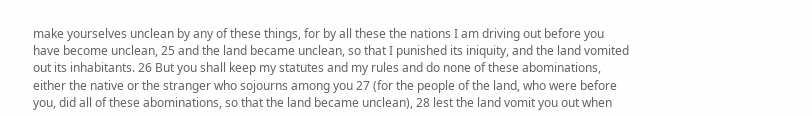make yourselves unclean by any of these things, for by all these the nations I am driving out before you have become unclean, 25 and the land became unclean, so that I punished its iniquity, and the land vomited out its inhabitants. 26 But you shall keep my statutes and my rules and do none of these abominations, either the native or the stranger who sojourns among you 27 (for the people of the land, who were before you, did all of these abominations, so that the land became unclean), 28 lest the land vomit you out when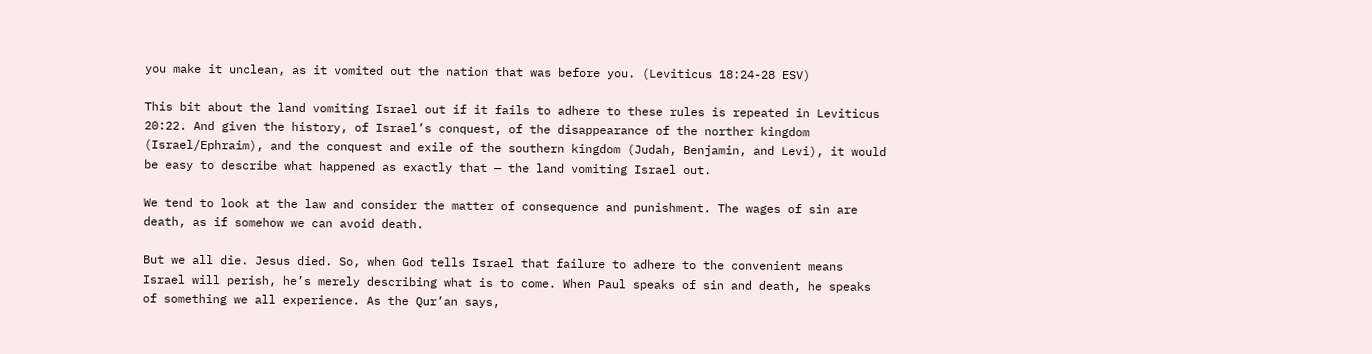you make it unclean, as it vomited out the nation that was before you. (Leviticus 18:24-28 ESV)

This bit about the land vomiting Israel out if it fails to adhere to these rules is repeated in Leviticus 20:22. And given the history, of Israel’s conquest, of the disappearance of the norther kingdom (Israel/Ephraim), and the conquest and exile of the southern kingdom (Judah, Benjamin, and Levi), it would be easy to describe what happened as exactly that — the land vomiting Israel out.

We tend to look at the law and consider the matter of consequence and punishment. The wages of sin are death, as if somehow we can avoid death.

But we all die. Jesus died. So, when God tells Israel that failure to adhere to the convenient means Israel will perish, he’s merely describing what is to come. When Paul speaks of sin and death, he speaks of something we all experience. As the Qur’an says,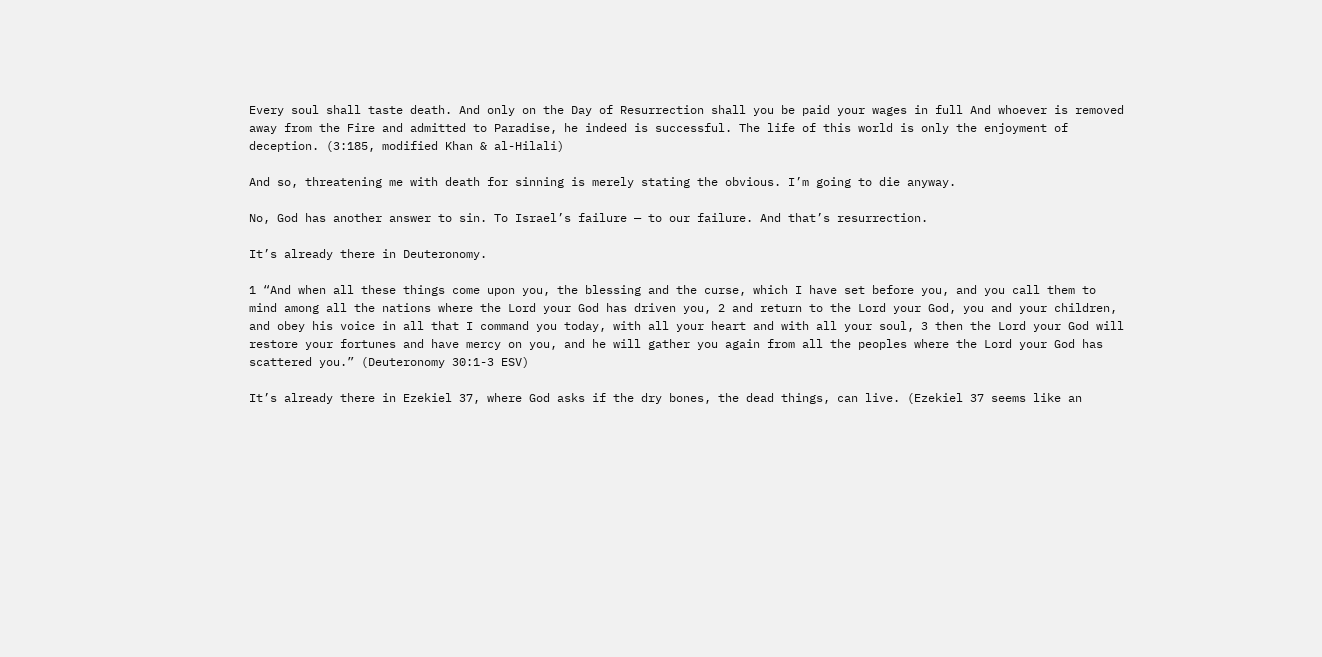Every soul shall taste death. And only on the Day of Resurrection shall you be paid your wages in full And whoever is removed away from the Fire and admitted to Paradise, he indeed is successful. The life of this world is only the enjoyment of deception. (3:185, modified Khan & al-Hilali)

And so, threatening me with death for sinning is merely stating the obvious. I’m going to die anyway.

No, God has another answer to sin. To Israel’s failure — to our failure. And that’s resurrection.

It’s already there in Deuteronomy.

1 “And when all these things come upon you, the blessing and the curse, which I have set before you, and you call them to mind among all the nations where the Lord your God has driven you, 2 and return to the Lord your God, you and your children, and obey his voice in all that I command you today, with all your heart and with all your soul, 3 then the Lord your God will restore your fortunes and have mercy on you, and he will gather you again from all the peoples where the Lord your God has scattered you.” (Deuteronomy 30:1-3 ESV)

It’s already there in Ezekiel 37, where God asks if the dry bones, the dead things, can live. (Ezekiel 37 seems like an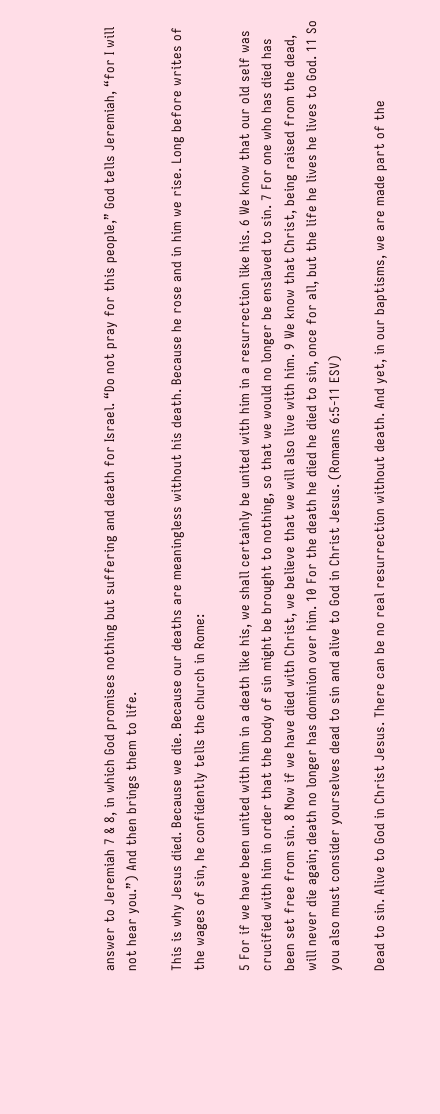answer to Jeremiah 7 & 8, in which God promises nothing but suffering and death for Israel. “Do not pray for this people,” God tells Jeremiah, “for I will not hear you.”) And then brings them to life.

This is why Jesus died. Because we die. Because our deaths are meaningless without his death. Because he rose and in him we rise. Long before writes of the wages of sin, he confidently tells the church in Rome:

5 For if we have been united with him in a death like his, we shall certainly be united with him in a resurrection like his. 6 We know that our old self was crucified with him in order that the body of sin might be brought to nothing, so that we would no longer be enslaved to sin. 7 For one who has died has been set free from sin. 8 Now if we have died with Christ, we believe that we will also live with him. 9 We know that Christ, being raised from the dead, will never die again; death no longer has dominion over him. 10 For the death he died he died to sin, once for all, but the life he lives he lives to God. 11 So you also must consider yourselves dead to sin and alive to God in Christ Jesus. (Romans 6:5-11 ESV)

Dead to sin. Alive to God in Christ Jesus. There can be no real resurrection without death. And yet, in our baptisms, we are made part of the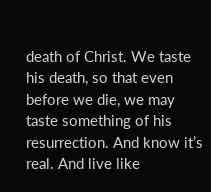death of Christ. We taste his death, so that even before we die, we may taste something of his resurrection. And know it’s real. And live like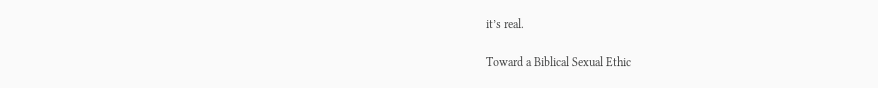it’s real.

Toward a Biblical Sexual Ethic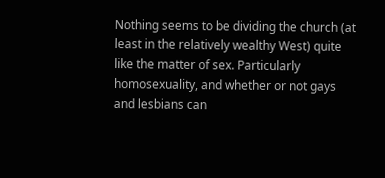Nothing seems to be dividing the church (at least in the relatively wealthy West) quite like the matter of sex. Particularly homosexuality, and whether or not gays and lesbians can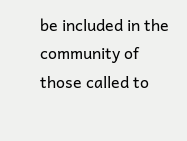be included in the community of those called to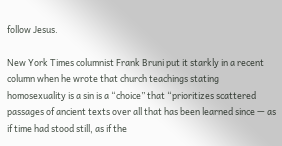follow Jesus.

New York Times columnist Frank Bruni put it starkly in a recent column when he wrote that church teachings stating homosexuality is a sin is a “choice” that “prioritizes scattered passages of ancient texts over all that has been learned since — as if time had stood still, as if the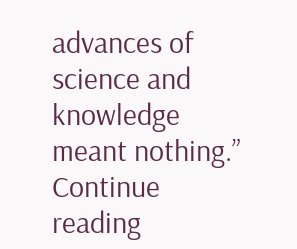advances of science and knowledge meant nothing.” Continue reading